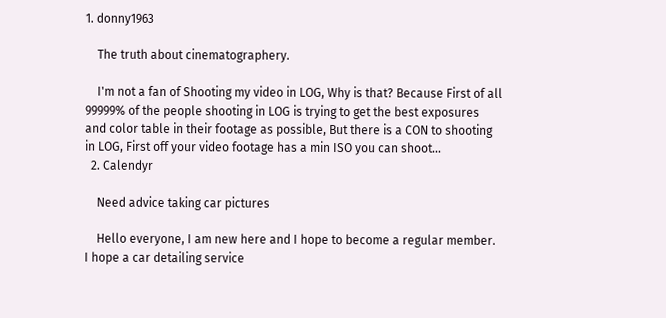1. donny1963

    The truth about cinematographery.

    I'm not a fan of Shooting my video in LOG, Why is that? Because First of all 99999% of the people shooting in LOG is trying to get the best exposures and color table in their footage as possible, But there is a CON to shooting in LOG, First off your video footage has a min ISO you can shoot...
  2. Calendyr

    Need advice taking car pictures

    Hello everyone, I am new here and I hope to become a regular member. I hope a car detailing service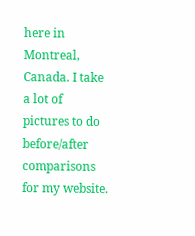here in Montreal, Canada. I take a lot of pictures to do before/after comparisons for my website.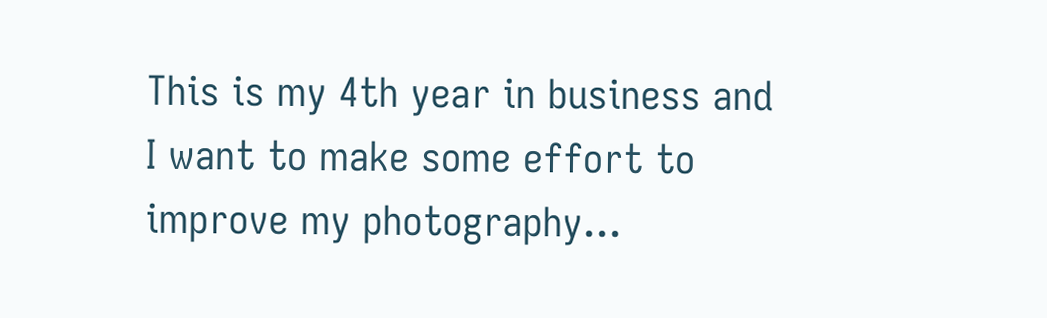This is my 4th year in business and I want to make some effort to improve my photography...